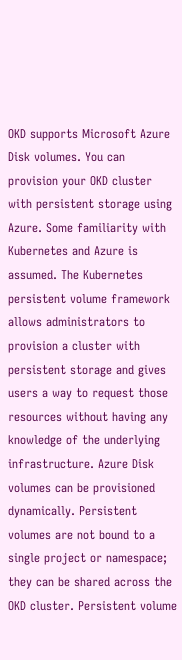OKD supports Microsoft Azure Disk volumes. You can provision your OKD cluster with persistent storage using Azure. Some familiarity with Kubernetes and Azure is assumed. The Kubernetes persistent volume framework allows administrators to provision a cluster with persistent storage and gives users a way to request those resources without having any knowledge of the underlying infrastructure. Azure Disk volumes can be provisioned dynamically. Persistent volumes are not bound to a single project or namespace; they can be shared across the OKD cluster. Persistent volume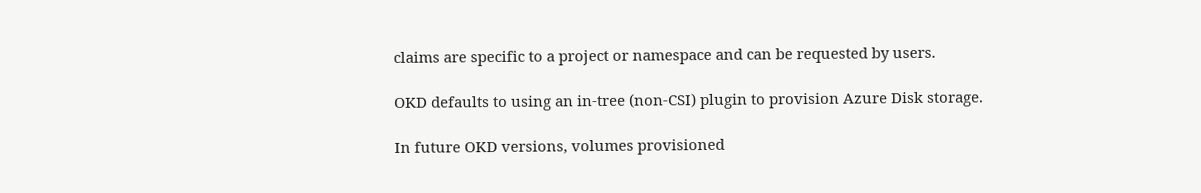claims are specific to a project or namespace and can be requested by users.

OKD defaults to using an in-tree (non-CSI) plugin to provision Azure Disk storage.

In future OKD versions, volumes provisioned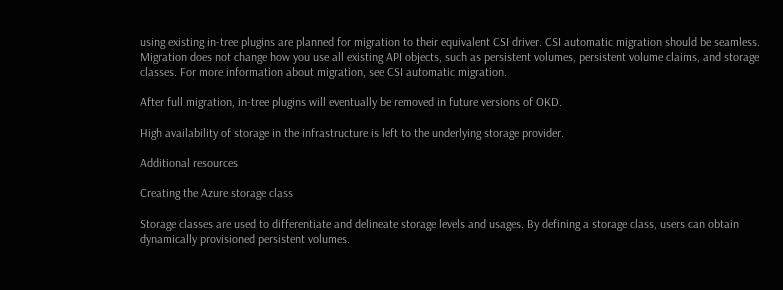using existing in-tree plugins are planned for migration to their equivalent CSI driver. CSI automatic migration should be seamless. Migration does not change how you use all existing API objects, such as persistent volumes, persistent volume claims, and storage classes. For more information about migration, see CSI automatic migration.

After full migration, in-tree plugins will eventually be removed in future versions of OKD.

High availability of storage in the infrastructure is left to the underlying storage provider.

Additional resources

Creating the Azure storage class

Storage classes are used to differentiate and delineate storage levels and usages. By defining a storage class, users can obtain dynamically provisioned persistent volumes.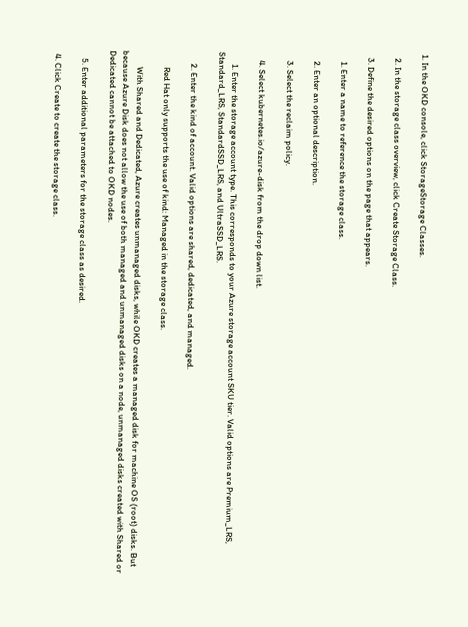1. In the OKD console, click StorageStorage Classes.

  2. In the storage class overview, click Create Storage Class.

  3. Define the desired options on the page that appears.

    1. Enter a name to reference the storage class.

    2. Enter an optional description.

    3. Select the reclaim policy.

    4. Select kubernetes.io/azure-disk from the drop down list.

      1. Enter the storage account type. This corresponds to your Azure storage account SKU tier. Valid options are Premium_LRS, Standard_LRS, StandardSSD_LRS, and UltraSSD_LRS.

      2. Enter the kind of account. Valid options are shared, dedicated, and managed.

        Red Hat only supports the use of kind: Managed in the storage class.

        With Shared and Dedicated, Azure creates unmanaged disks, while OKD creates a managed disk for machine OS (root) disks. But because Azure Disk does not allow the use of both managed and unmanaged disks on a node, unmanaged disks created with Shared or Dedicated cannot be attached to OKD nodes.

    5. Enter additional parameters for the storage class as desired.

  4. Click Create to create the storage class.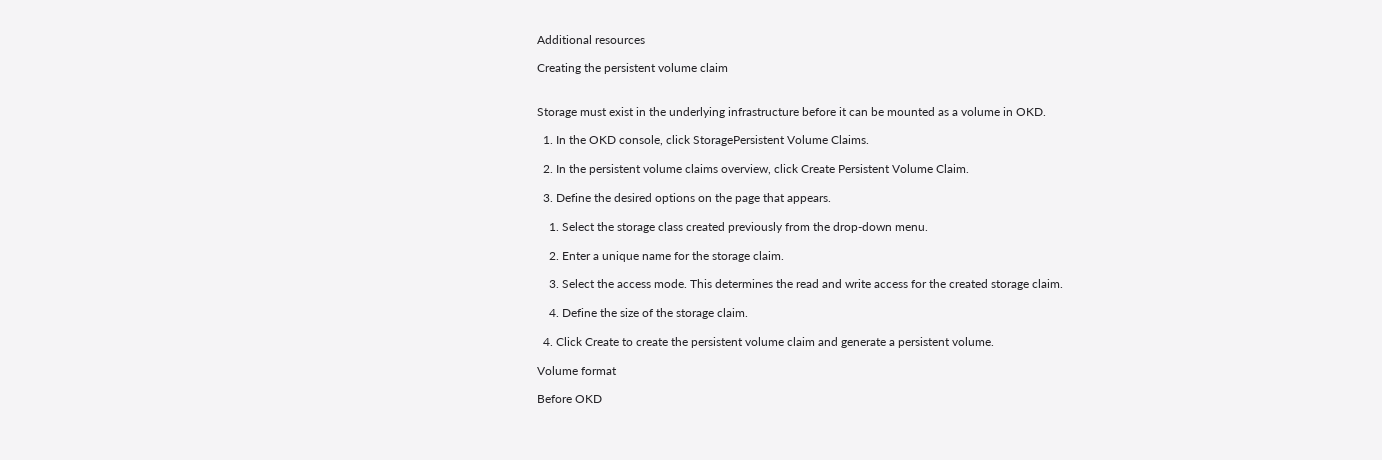Additional resources

Creating the persistent volume claim


Storage must exist in the underlying infrastructure before it can be mounted as a volume in OKD.

  1. In the OKD console, click StoragePersistent Volume Claims.

  2. In the persistent volume claims overview, click Create Persistent Volume Claim.

  3. Define the desired options on the page that appears.

    1. Select the storage class created previously from the drop-down menu.

    2. Enter a unique name for the storage claim.

    3. Select the access mode. This determines the read and write access for the created storage claim.

    4. Define the size of the storage claim.

  4. Click Create to create the persistent volume claim and generate a persistent volume.

Volume format

Before OKD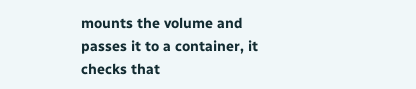mounts the volume and passes it to a container, it checks that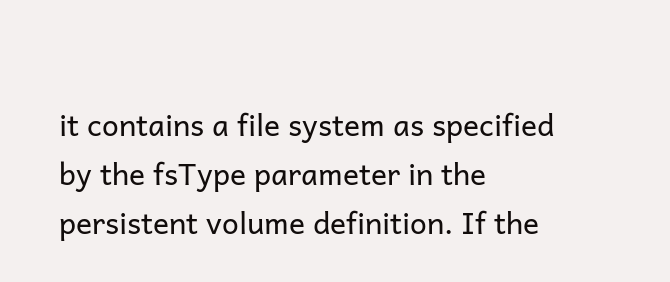it contains a file system as specified by the fsType parameter in the persistent volume definition. If the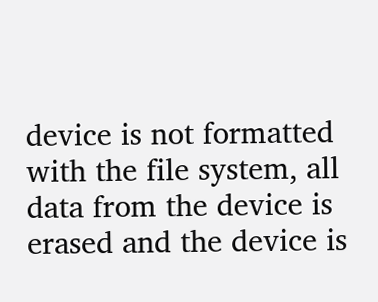device is not formatted with the file system, all data from the device is erased and the device is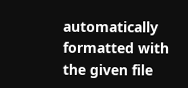automatically formatted with the given file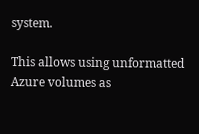system.

This allows using unformatted Azure volumes as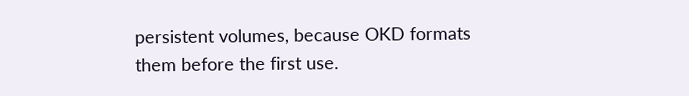persistent volumes, because OKD formats them before the first use.